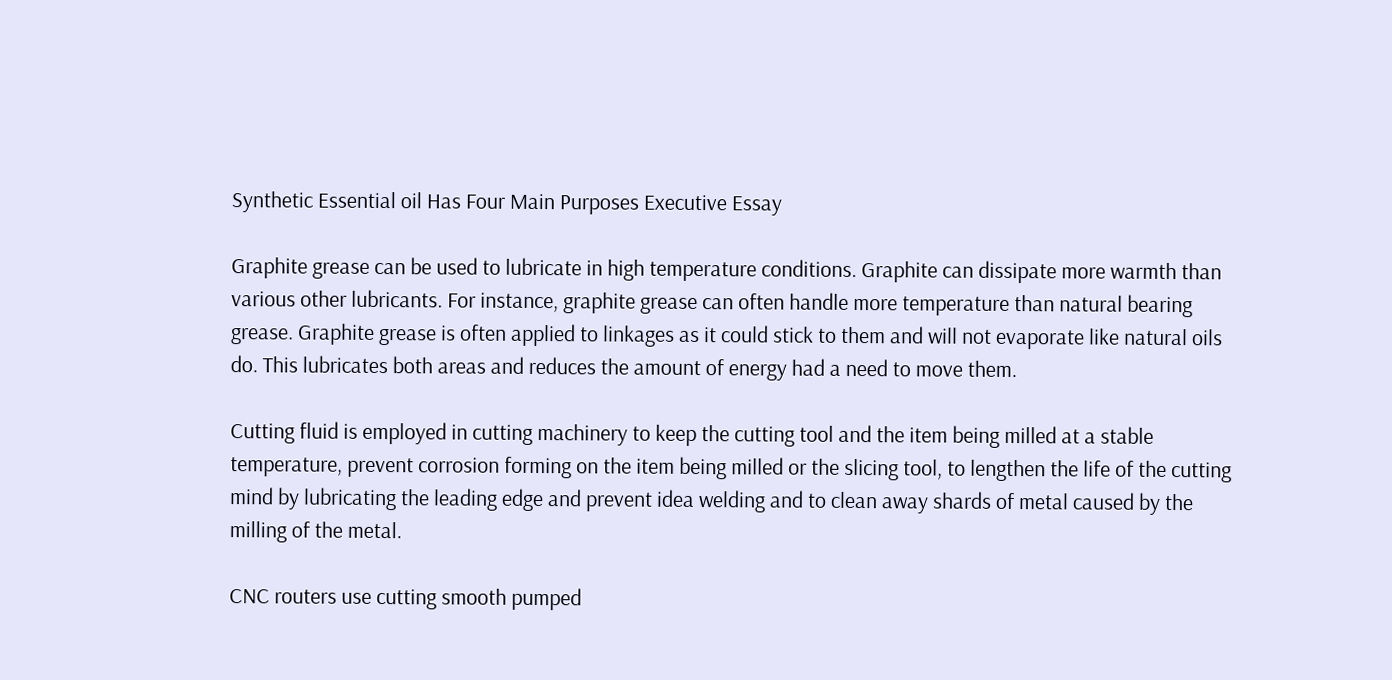Synthetic Essential oil Has Four Main Purposes Executive Essay

Graphite grease can be used to lubricate in high temperature conditions. Graphite can dissipate more warmth than various other lubricants. For instance, graphite grease can often handle more temperature than natural bearing grease. Graphite grease is often applied to linkages as it could stick to them and will not evaporate like natural oils do. This lubricates both areas and reduces the amount of energy had a need to move them.

Cutting fluid is employed in cutting machinery to keep the cutting tool and the item being milled at a stable temperature, prevent corrosion forming on the item being milled or the slicing tool, to lengthen the life of the cutting mind by lubricating the leading edge and prevent idea welding and to clean away shards of metal caused by the milling of the metal.

CNC routers use cutting smooth pumped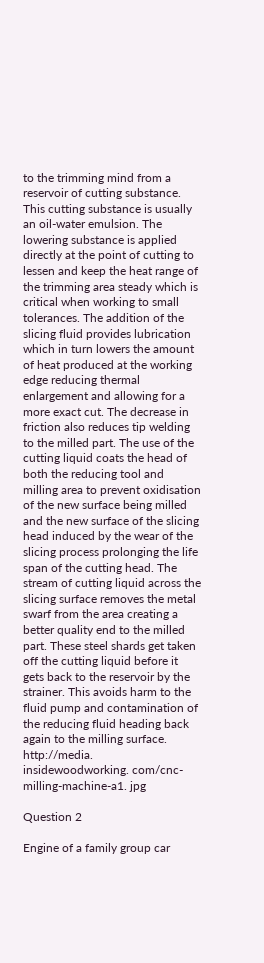to the trimming mind from a reservoir of cutting substance. This cutting substance is usually an oil-water emulsion. The lowering substance is applied directly at the point of cutting to lessen and keep the heat range of the trimming area steady which is critical when working to small tolerances. The addition of the slicing fluid provides lubrication which in turn lowers the amount of heat produced at the working edge reducing thermal enlargement and allowing for a more exact cut. The decrease in friction also reduces tip welding to the milled part. The use of the cutting liquid coats the head of both the reducing tool and milling area to prevent oxidisation of the new surface being milled and the new surface of the slicing head induced by the wear of the slicing process prolonging the life span of the cutting head. The stream of cutting liquid across the slicing surface removes the metal swarf from the area creating a better quality end to the milled part. These steel shards get taken off the cutting liquid before it gets back to the reservoir by the strainer. This avoids harm to the fluid pump and contamination of the reducing fluid heading back again to the milling surface. http://media. insidewoodworking. com/cnc-milling-machine-a1. jpg

Question 2

Engine of a family group car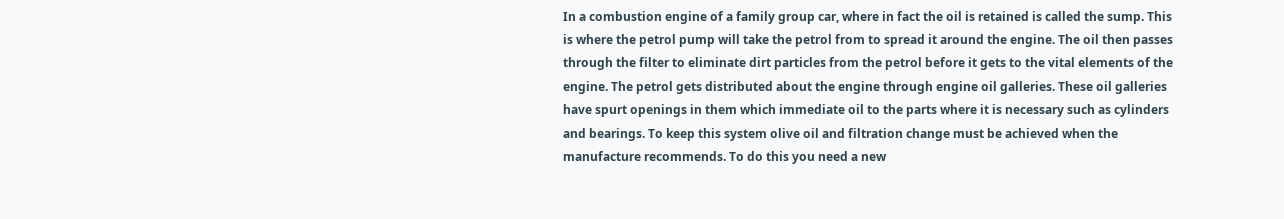In a combustion engine of a family group car, where in fact the oil is retained is called the sump. This is where the petrol pump will take the petrol from to spread it around the engine. The oil then passes through the filter to eliminate dirt particles from the petrol before it gets to the vital elements of the engine. The petrol gets distributed about the engine through engine oil galleries. These oil galleries have spurt openings in them which immediate oil to the parts where it is necessary such as cylinders and bearings. To keep this system olive oil and filtration change must be achieved when the manufacture recommends. To do this you need a new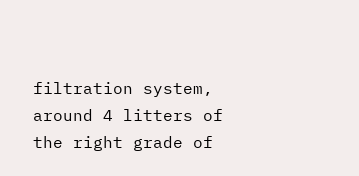filtration system, around 4 litters of the right grade of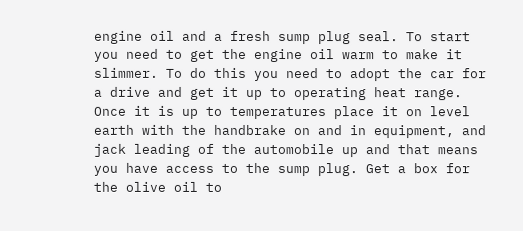engine oil and a fresh sump plug seal. To start you need to get the engine oil warm to make it slimmer. To do this you need to adopt the car for a drive and get it up to operating heat range. Once it is up to temperatures place it on level earth with the handbrake on and in equipment, and jack leading of the automobile up and that means you have access to the sump plug. Get a box for the olive oil to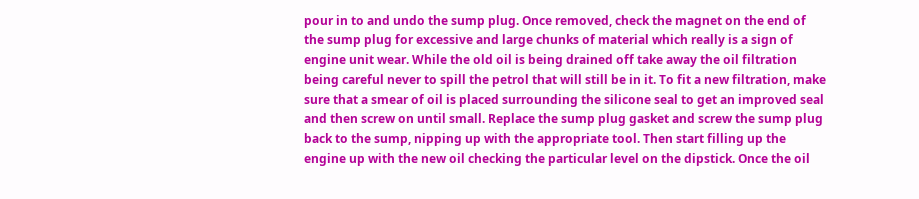pour in to and undo the sump plug. Once removed, check the magnet on the end of the sump plug for excessive and large chunks of material which really is a sign of engine unit wear. While the old oil is being drained off take away the oil filtration being careful never to spill the petrol that will still be in it. To fit a new filtration, make sure that a smear of oil is placed surrounding the silicone seal to get an improved seal and then screw on until small. Replace the sump plug gasket and screw the sump plug back to the sump, nipping up with the appropriate tool. Then start filling up the engine up with the new oil checking the particular level on the dipstick. Once the oil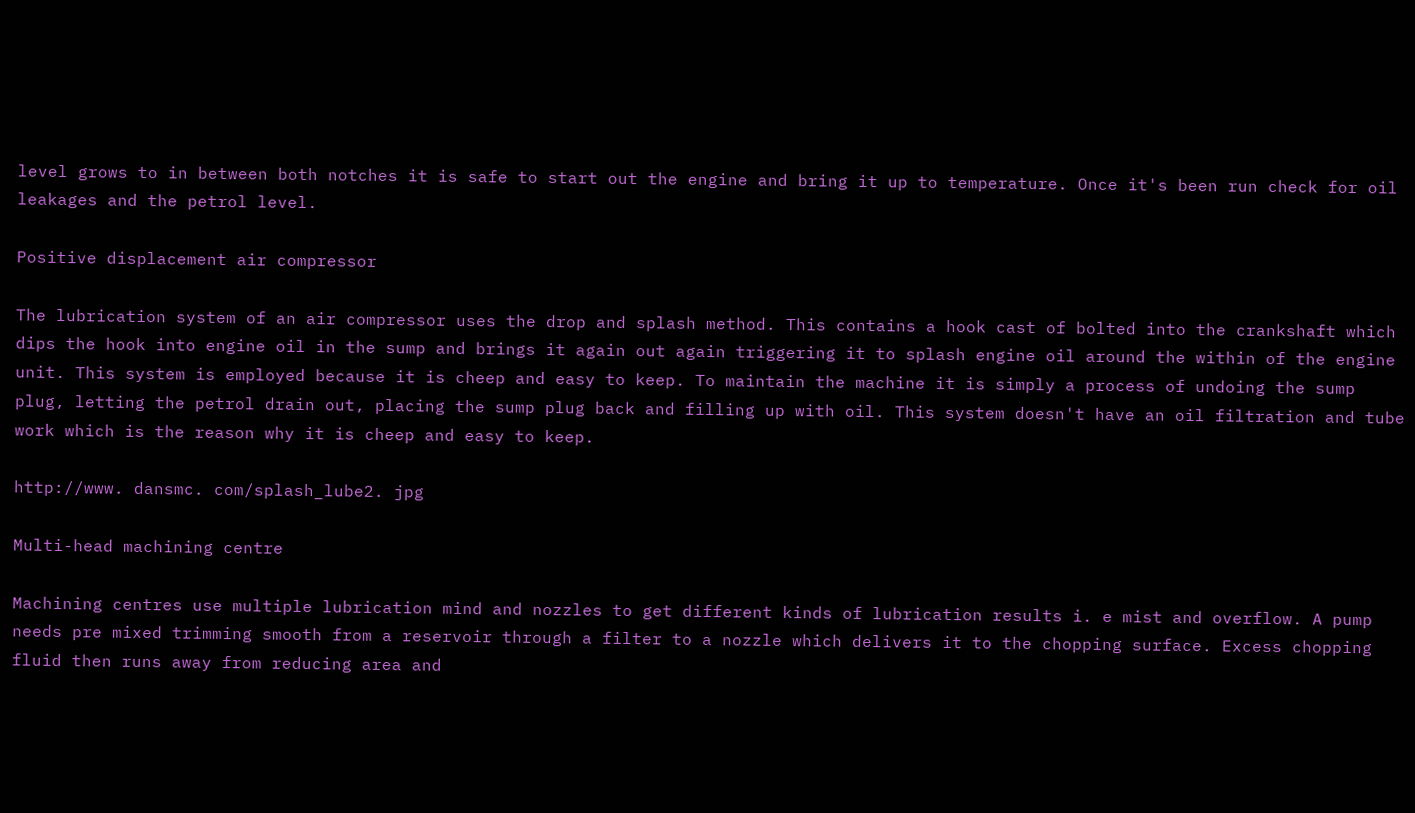level grows to in between both notches it is safe to start out the engine and bring it up to temperature. Once it's been run check for oil leakages and the petrol level.

Positive displacement air compressor

The lubrication system of an air compressor uses the drop and splash method. This contains a hook cast of bolted into the crankshaft which dips the hook into engine oil in the sump and brings it again out again triggering it to splash engine oil around the within of the engine unit. This system is employed because it is cheep and easy to keep. To maintain the machine it is simply a process of undoing the sump plug, letting the petrol drain out, placing the sump plug back and filling up with oil. This system doesn't have an oil filtration and tube work which is the reason why it is cheep and easy to keep.

http://www. dansmc. com/splash_lube2. jpg

Multi-head machining centre

Machining centres use multiple lubrication mind and nozzles to get different kinds of lubrication results i. e mist and overflow. A pump needs pre mixed trimming smooth from a reservoir through a filter to a nozzle which delivers it to the chopping surface. Excess chopping fluid then runs away from reducing area and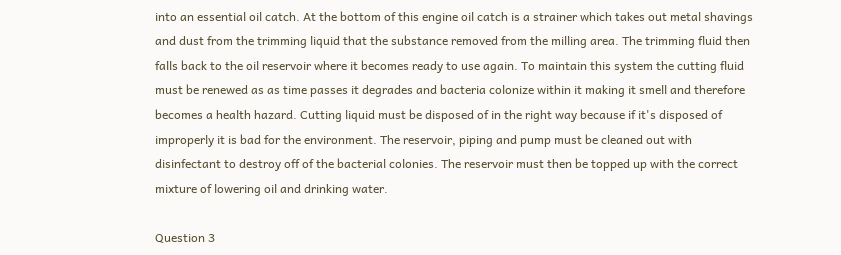into an essential oil catch. At the bottom of this engine oil catch is a strainer which takes out metal shavings and dust from the trimming liquid that the substance removed from the milling area. The trimming fluid then falls back to the oil reservoir where it becomes ready to use again. To maintain this system the cutting fluid must be renewed as as time passes it degrades and bacteria colonize within it making it smell and therefore becomes a health hazard. Cutting liquid must be disposed of in the right way because if it's disposed of improperly it is bad for the environment. The reservoir, piping and pump must be cleaned out with disinfectant to destroy off of the bacterial colonies. The reservoir must then be topped up with the correct mixture of lowering oil and drinking water.

Question 3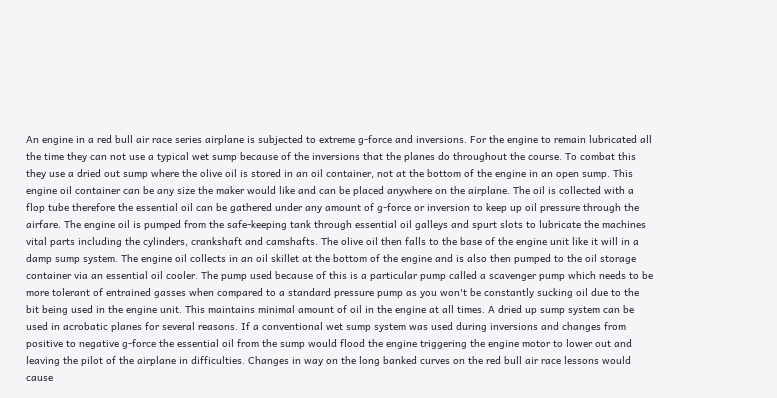An engine in a red bull air race series airplane is subjected to extreme g-force and inversions. For the engine to remain lubricated all the time they can not use a typical wet sump because of the inversions that the planes do throughout the course. To combat this they use a dried out sump where the olive oil is stored in an oil container, not at the bottom of the engine in an open sump. This engine oil container can be any size the maker would like and can be placed anywhere on the airplane. The oil is collected with a flop tube therefore the essential oil can be gathered under any amount of g-force or inversion to keep up oil pressure through the airfare. The engine oil is pumped from the safe-keeping tank through essential oil galleys and spurt slots to lubricate the machines vital parts including the cylinders, crankshaft and camshafts. The olive oil then falls to the base of the engine unit like it will in a damp sump system. The engine oil collects in an oil skillet at the bottom of the engine and is also then pumped to the oil storage container via an essential oil cooler. The pump used because of this is a particular pump called a scavenger pump which needs to be more tolerant of entrained gasses when compared to a standard pressure pump as you won't be constantly sucking oil due to the bit being used in the engine unit. This maintains minimal amount of oil in the engine at all times. A dried up sump system can be used in acrobatic planes for several reasons. If a conventional wet sump system was used during inversions and changes from positive to negative g-force the essential oil from the sump would flood the engine triggering the engine motor to lower out and leaving the pilot of the airplane in difficulties. Changes in way on the long banked curves on the red bull air race lessons would cause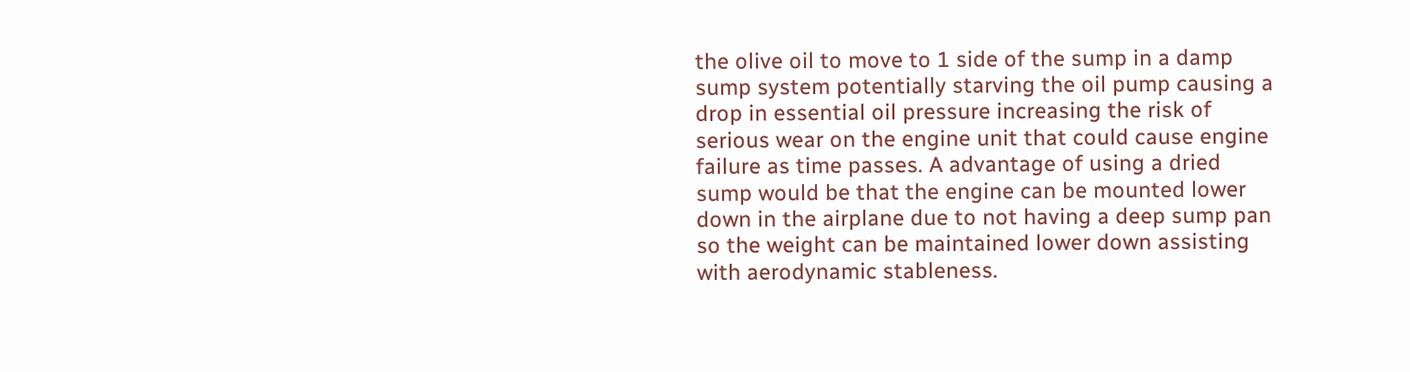the olive oil to move to 1 side of the sump in a damp sump system potentially starving the oil pump causing a drop in essential oil pressure increasing the risk of serious wear on the engine unit that could cause engine failure as time passes. A advantage of using a dried sump would be that the engine can be mounted lower down in the airplane due to not having a deep sump pan so the weight can be maintained lower down assisting with aerodynamic stableness.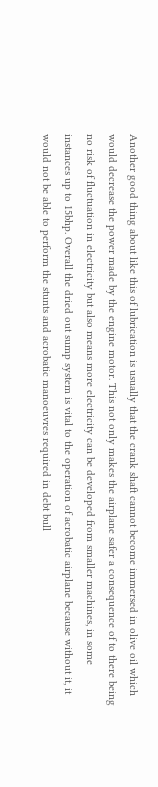Another good thing about like this of lubrication is usually that the crank shaft cannot become immersed in olive oil which would decrease the power made by the engine motor. This not only makes the airplane safer a consequence of to there being no risk of fluctuation in electricity but also means more electricity can be developed from smaller machines, in some instances up to 15bhp. Overall the dried out sump system is vital to the operation of acrobatic airplane because without it, it would not be able to perform the stunts and acrobatic manoeuvres required in debt bull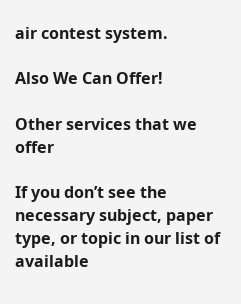air contest system.

Also We Can Offer!

Other services that we offer

If you don’t see the necessary subject, paper type, or topic in our list of available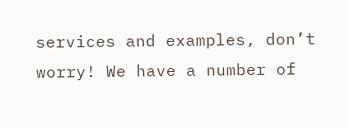services and examples, don’t worry! We have a number of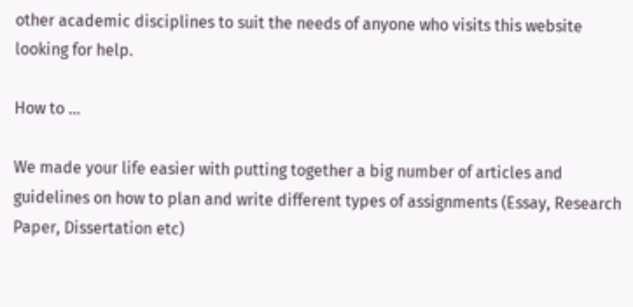other academic disciplines to suit the needs of anyone who visits this website looking for help.

How to ...

We made your life easier with putting together a big number of articles and guidelines on how to plan and write different types of assignments (Essay, Research Paper, Dissertation etc)